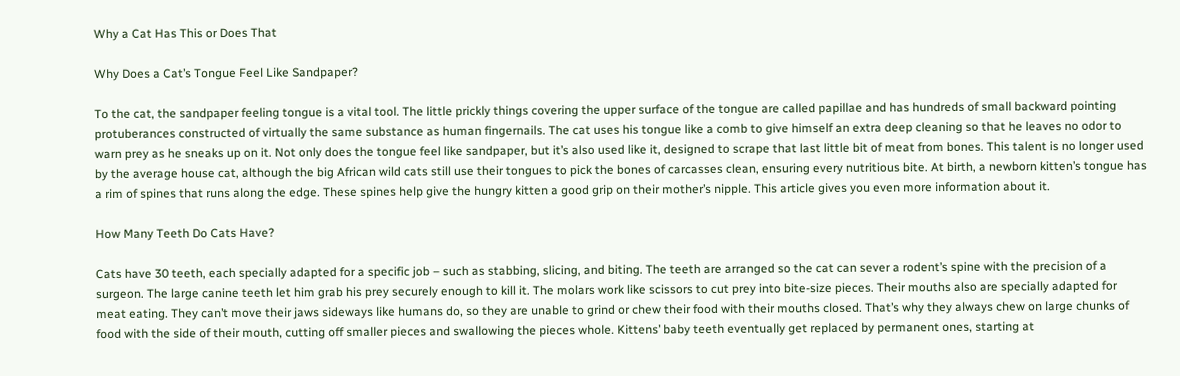Why a Cat Has This or Does That

Why Does a Cat’s Tongue Feel Like Sandpaper?

To the cat, the sandpaper feeling tongue is a vital tool. The little prickly things covering the upper surface of the tongue are called papillae and has hundreds of small backward pointing protuberances constructed of virtually the same substance as human fingernails. The cat uses his tongue like a comb to give himself an extra deep cleaning so that he leaves no odor to warn prey as he sneaks up on it. Not only does the tongue feel like sandpaper, but it’s also used like it, designed to scrape that last little bit of meat from bones. This talent is no longer used by the average house cat, although the big African wild cats still use their tongues to pick the bones of carcasses clean, ensuring every nutritious bite. At birth, a newborn kitten’s tongue has a rim of spines that runs along the edge. These spines help give the hungry kitten a good grip on their mother’s nipple. This article gives you even more information about it.

How Many Teeth Do Cats Have?

Cats have 30 teeth, each specially adapted for a specific job – such as stabbing, slicing, and biting. The teeth are arranged so the cat can sever a rodent’s spine with the precision of a surgeon. The large canine teeth let him grab his prey securely enough to kill it. The molars work like scissors to cut prey into bite-size pieces. Their mouths also are specially adapted for meat eating. They can’t move their jaws sideways like humans do, so they are unable to grind or chew their food with their mouths closed. That’s why they always chew on large chunks of food with the side of their mouth, cutting off smaller pieces and swallowing the pieces whole. Kittens’ baby teeth eventually get replaced by permanent ones, starting at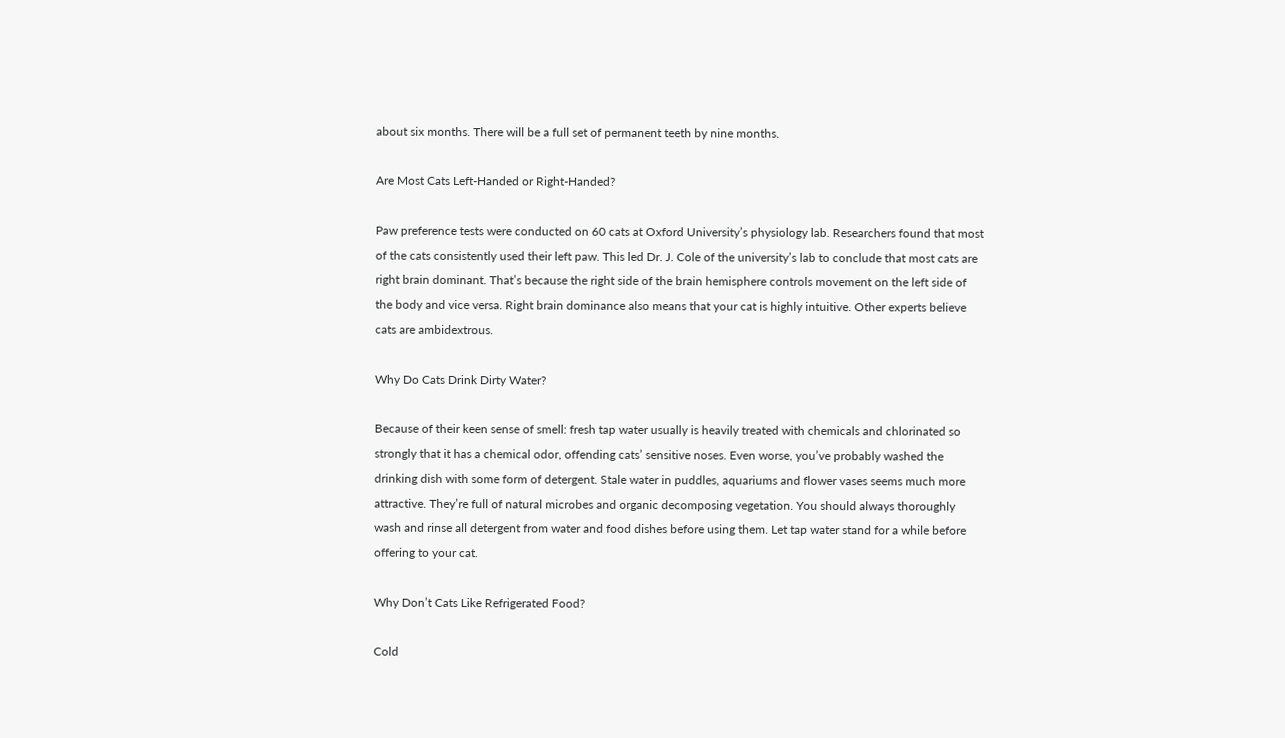about six months. There will be a full set of permanent teeth by nine months.

Are Most Cats Left-Handed or Right-Handed?

Paw preference tests were conducted on 60 cats at Oxford University’s physiology lab. Researchers found that most of the cats consistently used their left paw. This led Dr. J. Cole of the university’s lab to conclude that most cats are right brain dominant. That’s because the right side of the brain hemisphere controls movement on the left side of the body and vice versa. Right brain dominance also means that your cat is highly intuitive. Other experts believe cats are ambidextrous.

Why Do Cats Drink Dirty Water?

Because of their keen sense of smell: fresh tap water usually is heavily treated with chemicals and chlorinated so strongly that it has a chemical odor, offending cats’ sensitive noses. Even worse, you’ve probably washed the drinking dish with some form of detergent. Stale water in puddles, aquariums and flower vases seems much more attractive. They’re full of natural microbes and organic decomposing vegetation. You should always thoroughly wash and rinse all detergent from water and food dishes before using them. Let tap water stand for a while before offering to your cat.

Why Don’t Cats Like Refrigerated Food?

Cold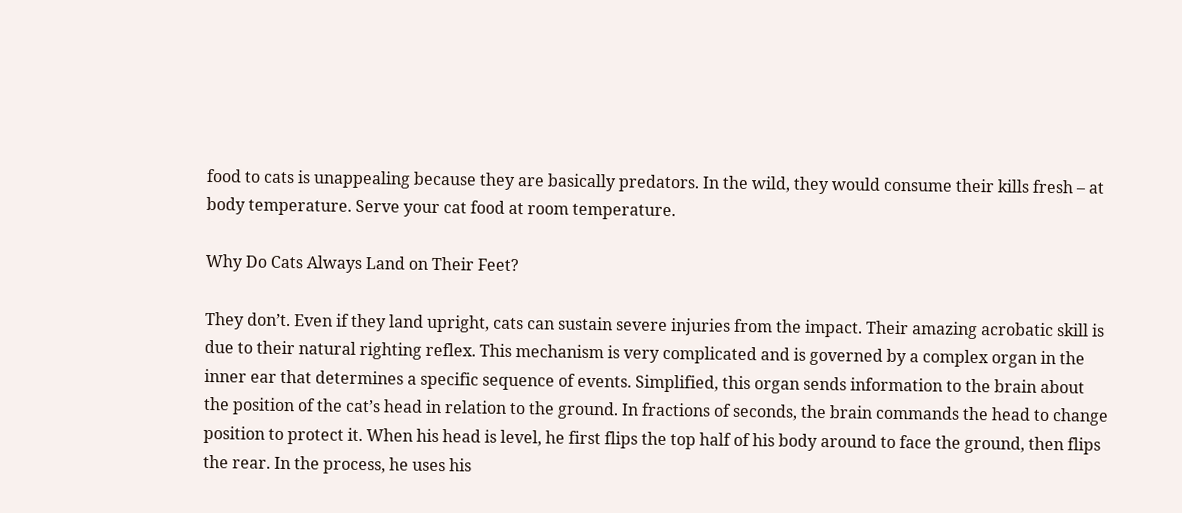food to cats is unappealing because they are basically predators. In the wild, they would consume their kills fresh – at body temperature. Serve your cat food at room temperature.

Why Do Cats Always Land on Their Feet?

They don’t. Even if they land upright, cats can sustain severe injuries from the impact. Their amazing acrobatic skill is due to their natural righting reflex. This mechanism is very complicated and is governed by a complex organ in the inner ear that determines a specific sequence of events. Simplified, this organ sends information to the brain about the position of the cat’s head in relation to the ground. In fractions of seconds, the brain commands the head to change position to protect it. When his head is level, he first flips the top half of his body around to face the ground, then flips the rear. In the process, he uses his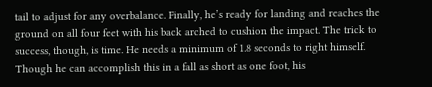tail to adjust for any overbalance. Finally, he’s ready for landing and reaches the ground on all four feet with his back arched to cushion the impact. The trick to success, though, is time. He needs a minimum of 1.8 seconds to right himself. Though he can accomplish this in a fall as short as one foot, his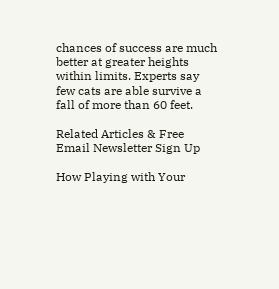chances of success are much better at greater heights within limits. Experts say few cats are able survive a fall of more than 60 feet.

Related Articles & Free Email Newsletter Sign Up

How Playing with Your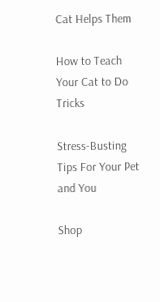Cat Helps Them

How to Teach Your Cat to Do Tricks

Stress-Busting Tips For Your Pet and You

Shop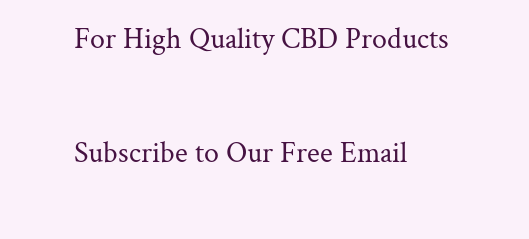For High Quality CBD Products

Subscribe to Our Free Email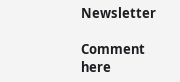Newsletter

Comment here